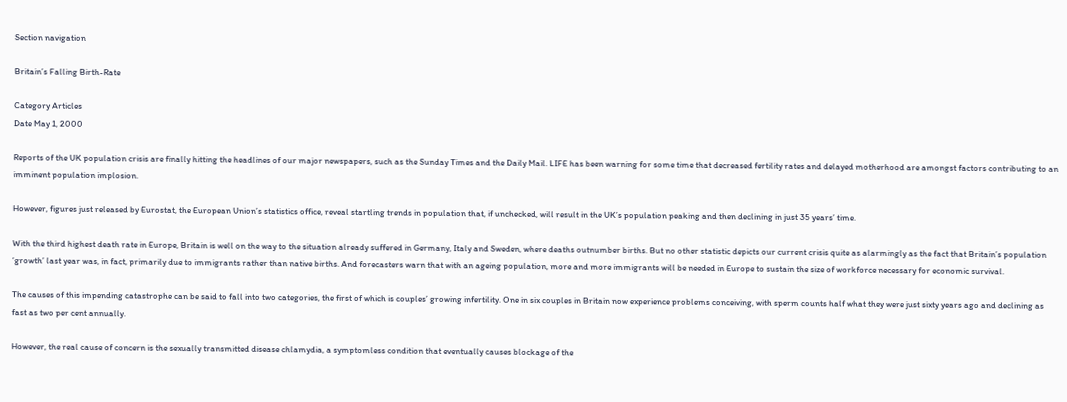Section navigation

Britain’s Falling Birth-Rate

Category Articles
Date May 1, 2000

Reports of the UK population crisis are finally hitting the headlines of our major newspapers, such as the Sunday Times and the Daily Mail. LIFE has been warning for some time that decreased fertility rates and delayed motherhood are amongst factors contributing to an imminent population implosion.

However, figures just released by Eurostat, the European Union’s statistics office, reveal startling trends in population that, if unchecked, will result in the UK’s population peaking and then declining in just 35 years’ time.

With the third highest death rate in Europe, Britain is well on the way to the situation already suffered in Germany, Italy and Sweden, where deaths outnumber births. But no other statistic depicts our current crisis quite as alarmingly as the fact that Britain’s population ‘growth’ last year was, in fact, primarily due to immigrants rather than native births. And forecasters warn that with an ageing population, more and more immigrants will be needed in Europe to sustain the size of workforce necessary for economic survival.

The causes of this impending catastrophe can be said to fall into two categories, the first of which is couples’ growing infertility. One in six couples in Britain now experience problems conceiving, with sperm counts half what they were just sixty years ago and declining as fast as two per cent annually.

However, the real cause of concern is the sexually transmitted disease chlamydia, a symptomless condition that eventually causes blockage of the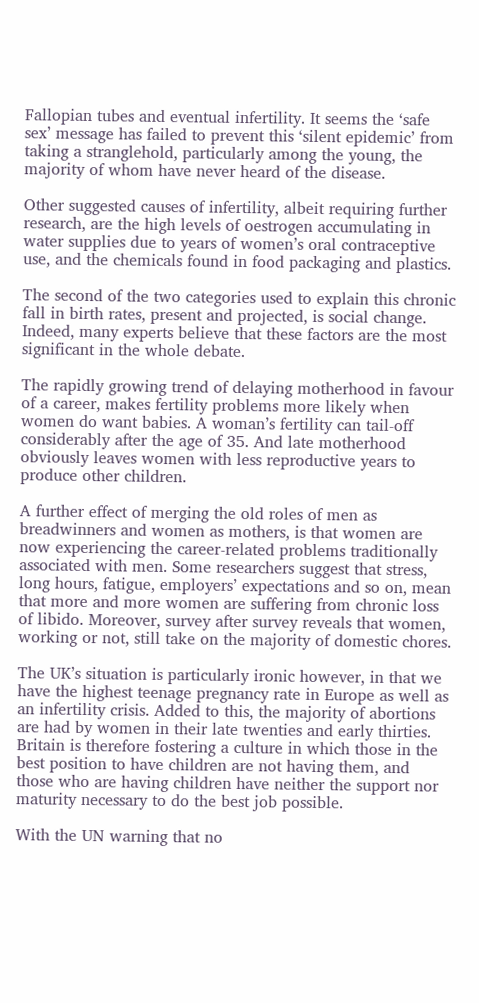Fallopian tubes and eventual infertility. It seems the ‘safe sex’ message has failed to prevent this ‘silent epidemic’ from taking a stranglehold, particularly among the young, the majority of whom have never heard of the disease.

Other suggested causes of infertility, albeit requiring further research, are the high levels of oestrogen accumulating in water supplies due to years of women’s oral contraceptive use, and the chemicals found in food packaging and plastics.

The second of the two categories used to explain this chronic fall in birth rates, present and projected, is social change. Indeed, many experts believe that these factors are the most significant in the whole debate.

The rapidly growing trend of delaying motherhood in favour of a career, makes fertility problems more likely when women do want babies. A woman’s fertility can tail-off considerably after the age of 35. And late motherhood obviously leaves women with less reproductive years to produce other children.

A further effect of merging the old roles of men as breadwinners and women as mothers, is that women are now experiencing the career-related problems traditionally associated with men. Some researchers suggest that stress, long hours, fatigue, employers’ expectations and so on, mean that more and more women are suffering from chronic loss of libido. Moreover, survey after survey reveals that women, working or not, still take on the majority of domestic chores.

The UK’s situation is particularly ironic however, in that we have the highest teenage pregnancy rate in Europe as well as an infertility crisis. Added to this, the majority of abortions are had by women in their late twenties and early thirties. Britain is therefore fostering a culture in which those in the best position to have children are not having them, and those who are having children have neither the support nor maturity necessary to do the best job possible.

With the UN warning that no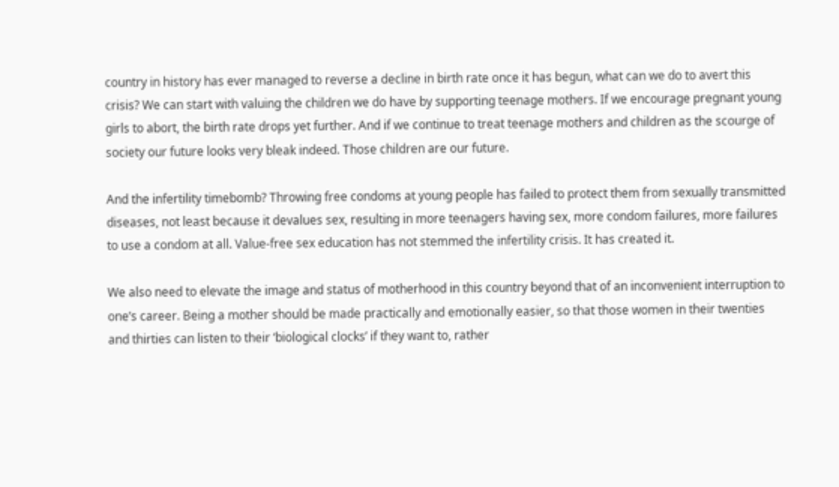country in history has ever managed to reverse a decline in birth rate once it has begun, what can we do to avert this crisis? We can start with valuing the children we do have by supporting teenage mothers. If we encourage pregnant young girls to abort, the birth rate drops yet further. And if we continue to treat teenage mothers and children as the scourge of society our future looks very bleak indeed. Those children are our future.

And the infertility timebomb? Throwing free condoms at young people has failed to protect them from sexually transmitted diseases, not least because it devalues sex, resulting in more teenagers having sex, more condom failures, more failures to use a condom at all. Value-free sex education has not stemmed the infertility crisis. It has created it.

We also need to elevate the image and status of motherhood in this country beyond that of an inconvenient interruption to one’s career. Being a mother should be made practically and emotionally easier, so that those women in their twenties and thirties can listen to their ‘biological clocks’ if they want to, rather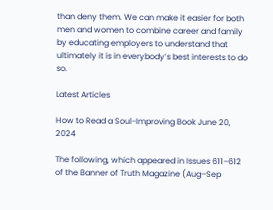than deny them. We can make it easier for both men and women to combine career and family by educating employers to understand that ultimately it is in everybody’s best interests to do so.

Latest Articles

How to Read a Soul-Improving Book June 20, 2024

The following, which appeared in Issues 611–612 of the Banner of Truth Magazine (Aug–Sep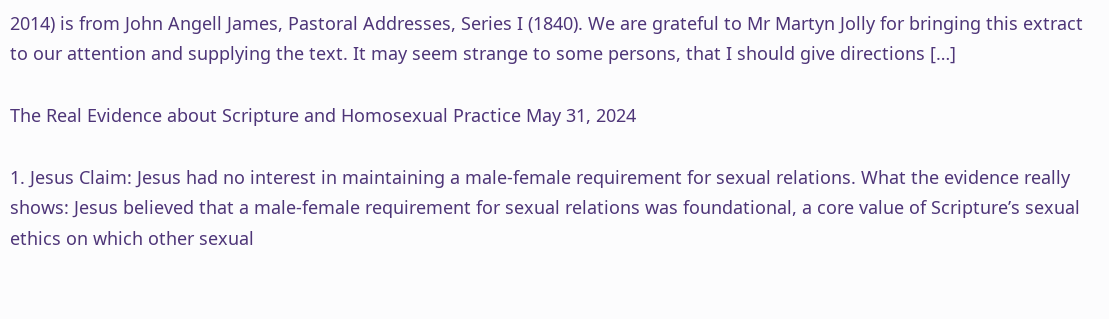2014) is from John Angell James, Pastoral Addresses, Series I (1840). We are grateful to Mr Martyn Jolly for bringing this extract to our attention and supplying the text. It may seem strange to some persons, that I should give directions […]

The Real Evidence about Scripture and Homosexual Practice May 31, 2024

1. Jesus Claim: Jesus had no interest in maintaining a male-female requirement for sexual relations. What the evidence really shows: Jesus believed that a male-female requirement for sexual relations was foundational, a core value of Scripture’s sexual ethics on which other sexual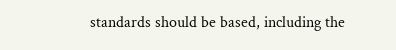standards should be based, including the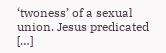‘twoness’ of a sexual union. Jesus predicated […]